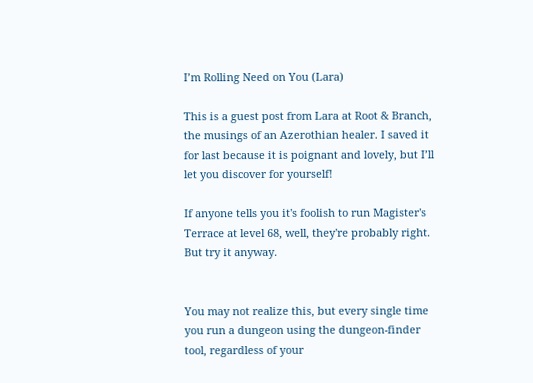I’m Rolling Need on You (Lara)

This is a guest post from Lara at Root & Branch, the musings of an Azerothian healer. I saved it for last because it is poignant and lovely, but I’ll let you discover for yourself!

If anyone tells you it's foolish to run Magister's Terrace at level 68, well, they're probably right. But try it anyway.


You may not realize this, but every single time you run a dungeon using the dungeon-finder tool, regardless of your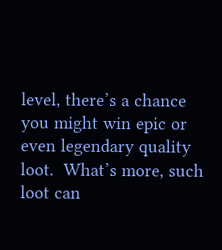level, there’s a chance you might win epic or even legendary quality loot.  What’s more, such loot can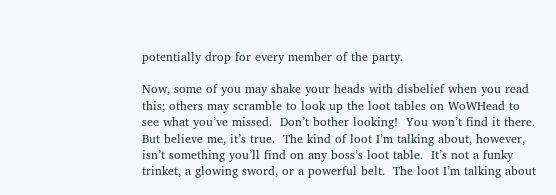potentially drop for every member of the party.

Now, some of you may shake your heads with disbelief when you read this; others may scramble to look up the loot tables on WoWHead to see what you’ve missed.  Don’t bother looking!  You won’t find it there.  But believe me, it’s true.  The kind of loot I’m talking about, however, isn’t something you’ll find on any boss’s loot table.  It’s not a funky trinket, a glowing sword, or a powerful belt.  The loot I’m talking about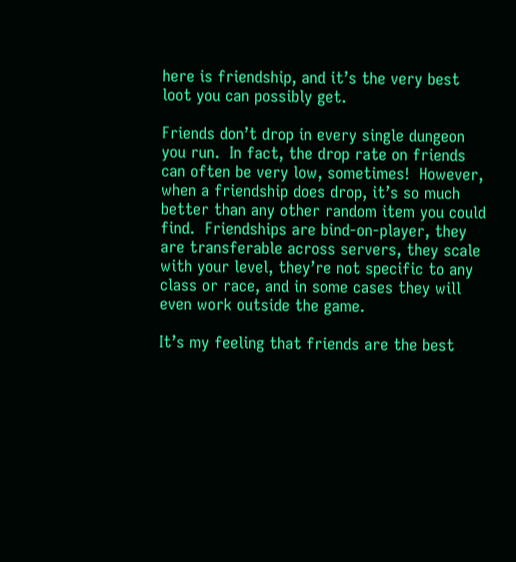here is friendship, and it’s the very best loot you can possibly get.

Friends don’t drop in every single dungeon you run.  In fact, the drop rate on friends can often be very low, sometimes!  However, when a friendship does drop, it’s so much better than any other random item you could find.  Friendships are bind-on-player, they are transferable across servers, they scale with your level, they’re not specific to any class or race, and in some cases they will even work outside the game.

It’s my feeling that friends are the best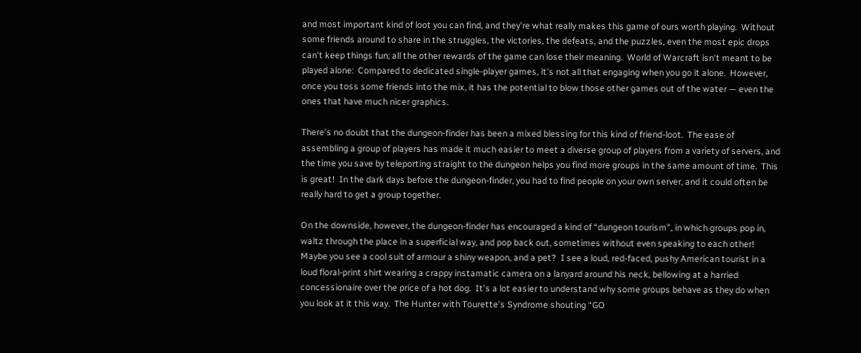and most important kind of loot you can find, and they’re what really makes this game of ours worth playing.  Without some friends around to share in the struggles, the victories, the defeats, and the puzzles, even the most epic drops can’t keep things fun; all the other rewards of the game can lose their meaning.  World of Warcraft isn’t meant to be played alone:  Compared to dedicated single-player games, it’s not all that engaging when you go it alone.  However, once you toss some friends into the mix, it has the potential to blow those other games out of the water — even the ones that have much nicer graphics.

There’s no doubt that the dungeon-finder has been a mixed blessing for this kind of friend-loot.  The ease of assembling a group of players has made it much easier to meet a diverse group of players from a variety of servers, and the time you save by teleporting straight to the dungeon helps you find more groups in the same amount of time.  This is great!  In the dark days before the dungeon-finder, you had to find people on your own server, and it could often be really hard to get a group together.

On the downside, however, the dungeon-finder has encouraged a kind of “dungeon tourism”, in which groups pop in, waltz through the place in a superficial way, and pop back out, sometimes without even speaking to each other!  Maybe you see a cool suit of armour a shiny weapon, and a pet?  I see a loud, red-faced, pushy American tourist in a loud floral-print shirt wearing a crappy instamatic camera on a lanyard around his neck, bellowing at a harried concessionaire over the price of a hot dog.  It’s a lot easier to understand why some groups behave as they do when you look at it this way.  The Hunter with Tourette’s Syndrome shouting “GO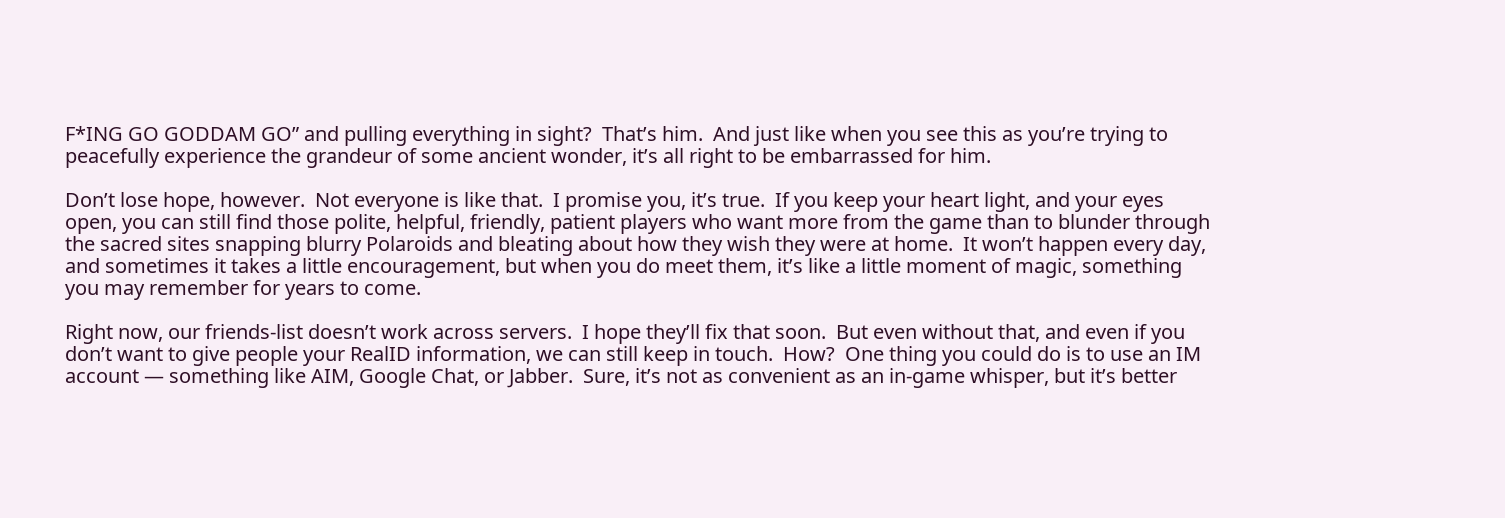F*ING GO GODDAM GO” and pulling everything in sight?  That’s him.  And just like when you see this as you’re trying to peacefully experience the grandeur of some ancient wonder, it’s all right to be embarrassed for him.

Don’t lose hope, however.  Not everyone is like that.  I promise you, it’s true.  If you keep your heart light, and your eyes open, you can still find those polite, helpful, friendly, patient players who want more from the game than to blunder through the sacred sites snapping blurry Polaroids and bleating about how they wish they were at home.  It won’t happen every day, and sometimes it takes a little encouragement, but when you do meet them, it’s like a little moment of magic, something you may remember for years to come.

Right now, our friends-list doesn’t work across servers.  I hope they’ll fix that soon.  But even without that, and even if you don’t want to give people your RealID information, we can still keep in touch.  How?  One thing you could do is to use an IM account — something like AIM, Google Chat, or Jabber.  Sure, it’s not as convenient as an in-game whisper, but it’s better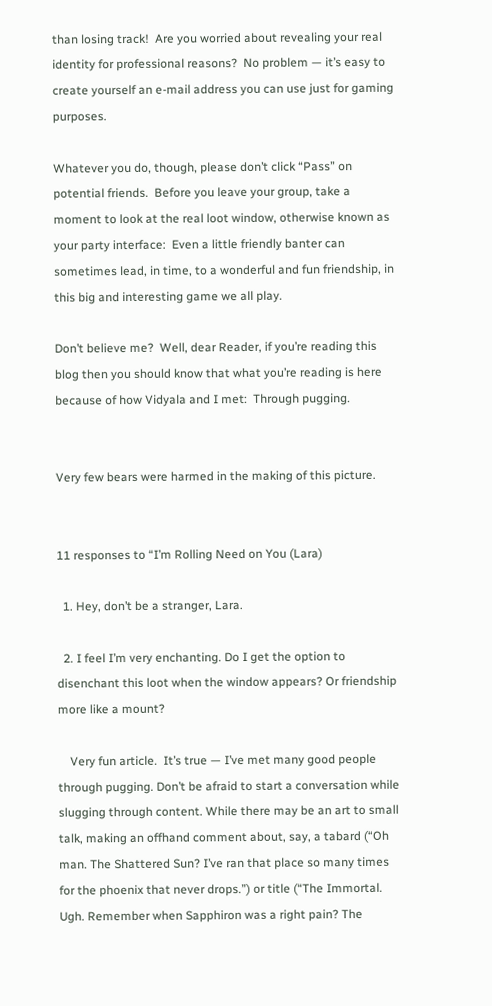than losing track!  Are you worried about revealing your real identity for professional reasons?  No problem — it’s easy to create yourself an e-mail address you can use just for gaming purposes.

Whatever you do, though, please don’t click “Pass” on potential friends.  Before you leave your group, take a moment to look at the real loot window, otherwise known as your party interface:  Even a little friendly banter can sometimes lead, in time, to a wonderful and fun friendship, in this big and interesting game we all play.

Don’t believe me?  Well, dear Reader, if you’re reading this blog then you should know that what you’re reading is here because of how Vidyala and I met:  Through pugging.


Very few bears were harmed in the making of this picture.


11 responses to “I’m Rolling Need on You (Lara)

  1. Hey, don’t be a stranger, Lara.

  2. I feel I’m very enchanting. Do I get the option to disenchant this loot when the window appears? Or friendship more like a mount?

    Very fun article.  It’s true — I’ve met many good people through pugging. Don’t be afraid to start a conversation while slugging through content. While there may be an art to small talk, making an offhand comment about, say, a tabard (“Oh man. The Shattered Sun? I’ve ran that place so many times for the phoenix that never drops.”) or title (“The Immortal. Ugh. Remember when Sapphiron was a right pain? The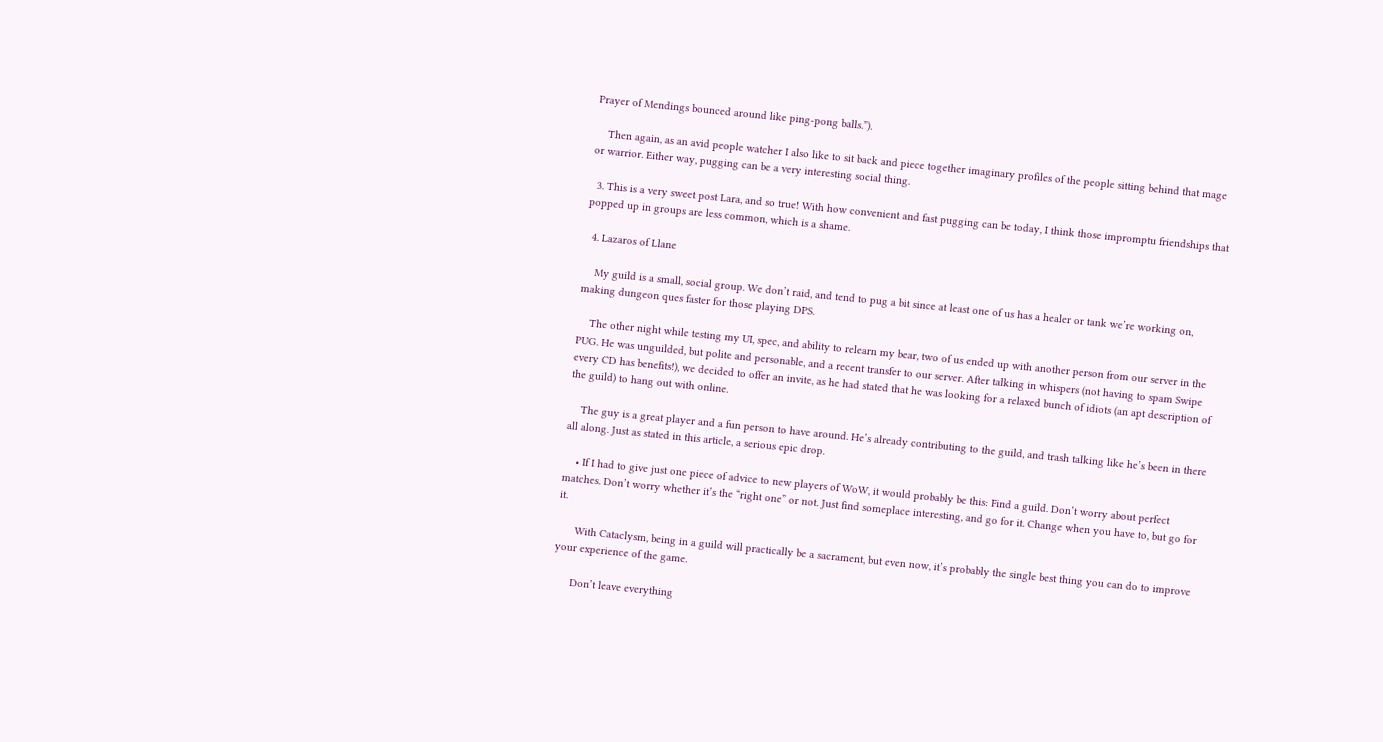Prayer of Mendings bounced around like ping-pong balls.”).

    Then again, as an avid people watcher I also like to sit back and piece together imaginary profiles of the people sitting behind that mage or warrior. Either way, pugging can be a very interesting social thing.

  3. This is a very sweet post Lara, and so true! With how convenient and fast pugging can be today, I think those impromptu friendships that popped up in groups are less common, which is a shame.

  4. Lazaros of Llane

    My guild is a small, social group. We don’t raid, and tend to pug a bit since at least one of us has a healer or tank we’re working on, making dungeon ques faster for those playing DPS.

    The other night while testing my UI, spec, and ability to relearn my bear, two of us ended up with another person from our server in the PUG. He was unguilded, but polite and personable, and a recent transfer to our server. After talking in whispers (not having to spam Swipe every CD has benefits!), we decided to offer an invite, as he had stated that he was looking for a relaxed bunch of idiots (an apt description of the guild) to hang out with online.

    The guy is a great player and a fun person to have around. He’s already contributing to the guild, and trash talking like he’s been in there all along. Just as stated in this article, a serious epic drop.

    • If I had to give just one piece of advice to new players of WoW, it would probably be this: Find a guild. Don’t worry about perfect matches. Don’t worry whether it’s the “right one” or not. Just find someplace interesting, and go for it. Change when you have to, but go for it.

      With Cataclysm, being in a guild will practically be a sacrament, but even now, it’s probably the single best thing you can do to improve your experience of the game.

      Don’t leave everything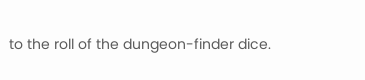to the roll of the dungeon-finder dice.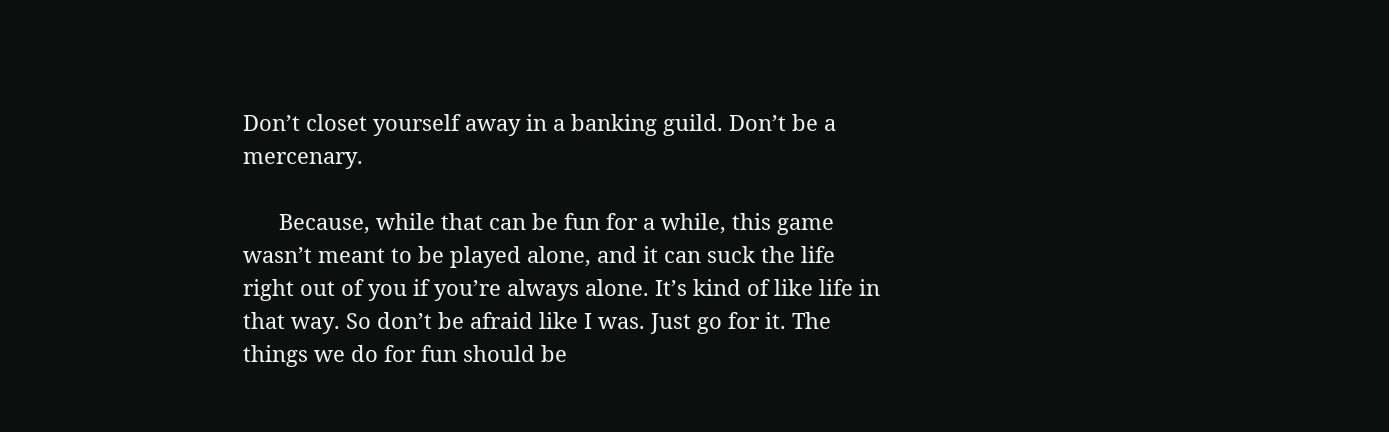Don’t closet yourself away in a banking guild. Don’t be a mercenary.

      Because, while that can be fun for a while, this game wasn’t meant to be played alone, and it can suck the life right out of you if you’re always alone. It’s kind of like life in that way. So don’t be afraid like I was. Just go for it. The things we do for fun should be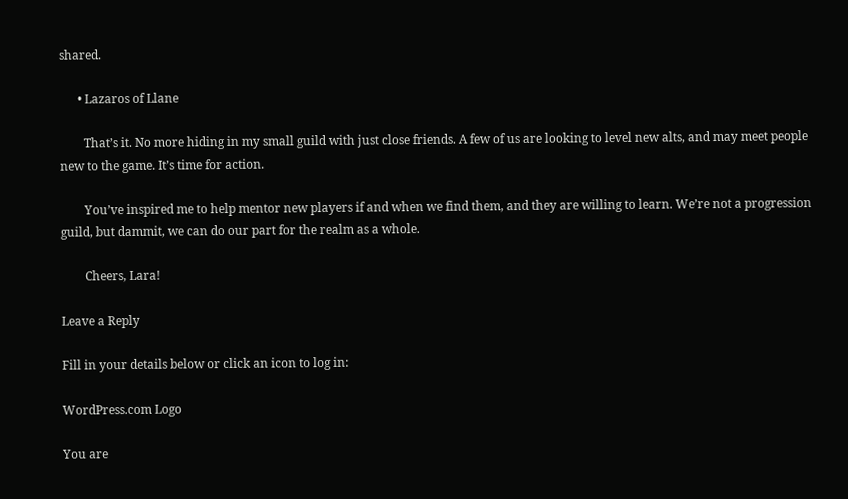shared.

      • Lazaros of Llane

        That’s it. No more hiding in my small guild with just close friends. A few of us are looking to level new alts, and may meet people new to the game. It’s time for action.

        You’ve inspired me to help mentor new players if and when we find them, and they are willing to learn. We’re not a progression guild, but dammit, we can do our part for the realm as a whole.

        Cheers, Lara!

Leave a Reply

Fill in your details below or click an icon to log in:

WordPress.com Logo

You are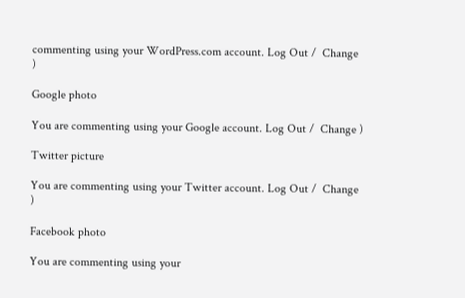commenting using your WordPress.com account. Log Out /  Change )

Google photo

You are commenting using your Google account. Log Out /  Change )

Twitter picture

You are commenting using your Twitter account. Log Out /  Change )

Facebook photo

You are commenting using your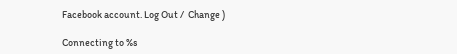Facebook account. Log Out /  Change )

Connecting to %s